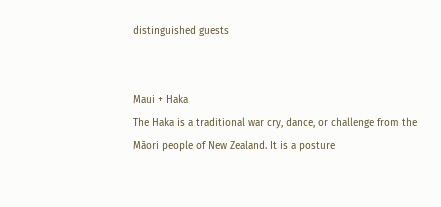distinguished guests


Maui + Haka
The Haka is a traditional war cry, dance, or challenge from the Māori people of New Zealand. It is a posture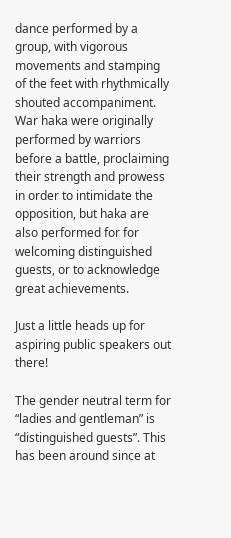dance performed by a group, with vigorous movements and stamping of the feet with rhythmically shouted accompaniment. War haka were originally performed by warriors before a battle, proclaiming their strength and prowess in order to intimidate the opposition, but haka are also performed for for welcoming distinguished guests, or to acknowledge great achievements.

Just a little heads up for aspiring public speakers out there!

The gender neutral term for “ladies and gentleman” is “distinguished guests”. This has been around since at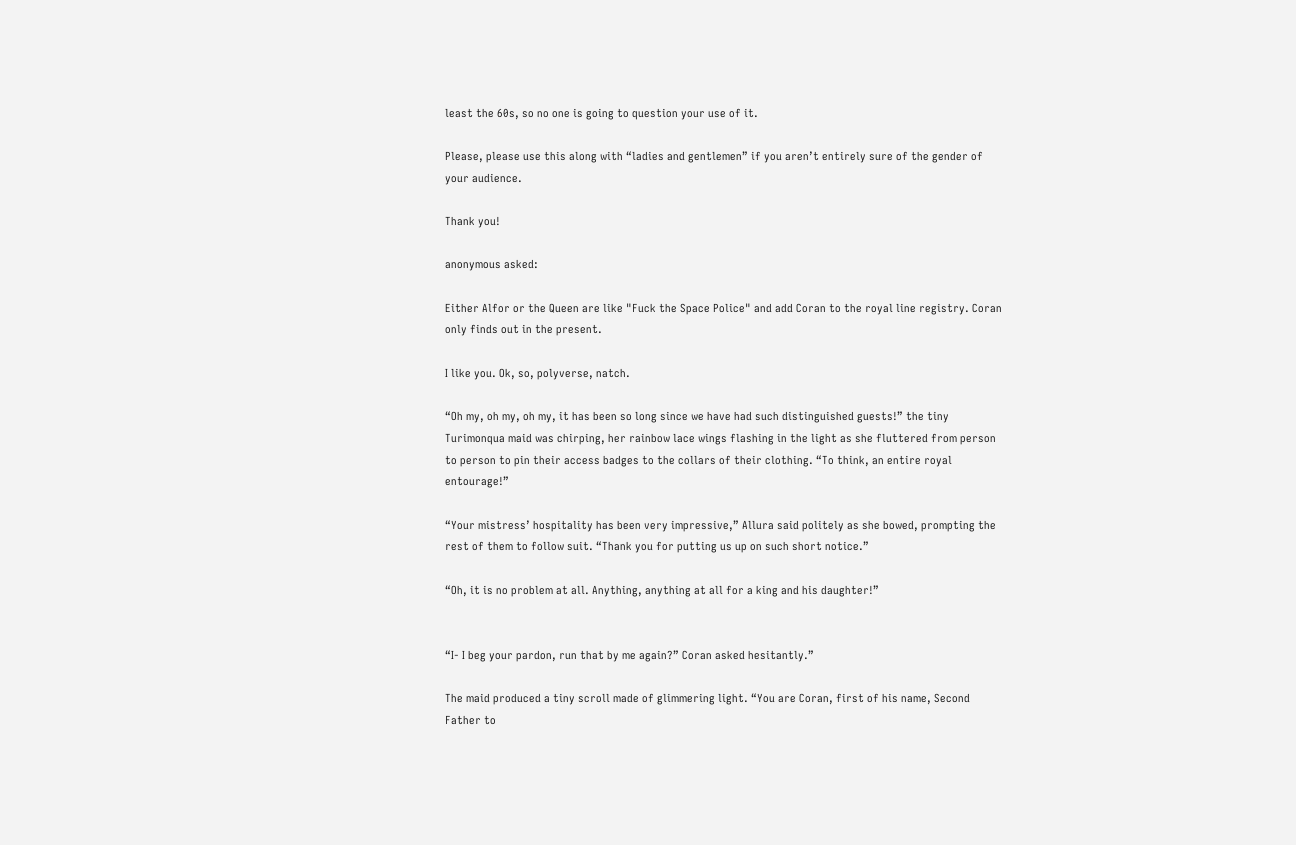least the 60s, so no one is going to question your use of it.

Please, please use this along with “ladies and gentlemen” if you aren’t entirely sure of the gender of your audience.

Thank you!

anonymous asked:

Either Alfor or the Queen are like "Fuck the Space Police" and add Coran to the royal line registry. Coran only finds out in the present.

I like you. Ok, so, polyverse, natch.

“Oh my, oh my, oh my, it has been so long since we have had such distinguished guests!” the tiny Turimonqua maid was chirping, her rainbow lace wings flashing in the light as she fluttered from person to person to pin their access badges to the collars of their clothing. “To think, an entire royal entourage!”

“Your mistress’ hospitality has been very impressive,” Allura said politely as she bowed, prompting the rest of them to follow suit. “Thank you for putting us up on such short notice.”

“Oh, it is no problem at all. Anything, anything at all for a king and his daughter!”


“I- I beg your pardon, run that by me again?” Coran asked hesitantly.”

The maid produced a tiny scroll made of glimmering light. “You are Coran, first of his name, Second Father to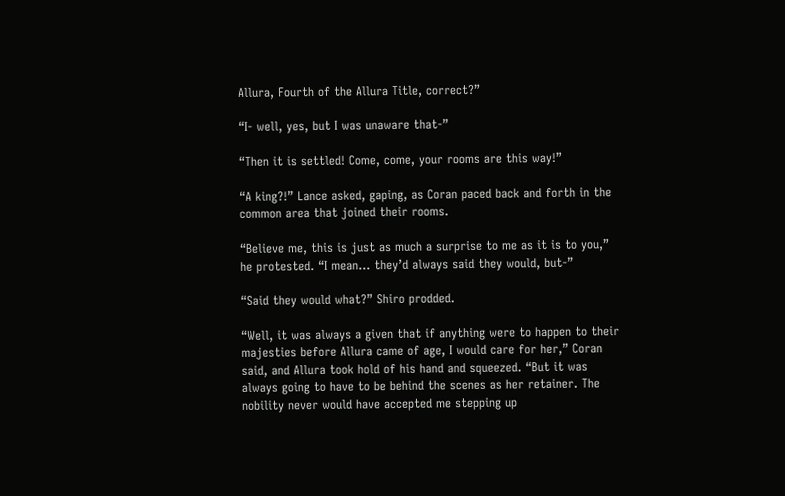Allura, Fourth of the Allura Title, correct?”

“I- well, yes, but I was unaware that-”

“Then it is settled! Come, come, your rooms are this way!”

“A king?!” Lance asked, gaping, as Coran paced back and forth in the common area that joined their rooms.

“Believe me, this is just as much a surprise to me as it is to you,” he protested. “I mean… they’d always said they would, but-”

“Said they would what?” Shiro prodded.

“Well, it was always a given that if anything were to happen to their majesties before Allura came of age, I would care for her,” Coran said, and Allura took hold of his hand and squeezed. “But it was always going to have to be behind the scenes as her retainer. The nobility never would have accepted me stepping up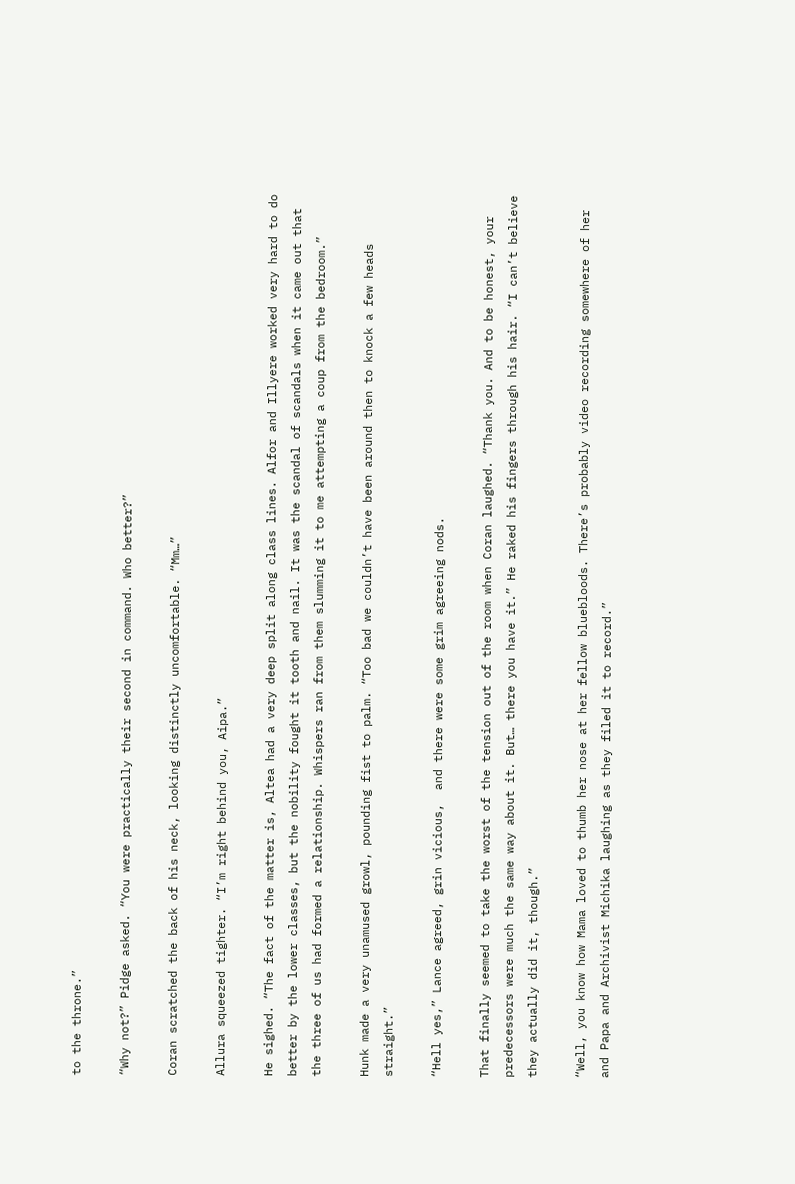to the throne.”

“Why not?” Pidge asked. “You were practically their second in command. Who better?”

Coran scratched the back of his neck, looking distinctly uncomfortable. “Mm…”

Allura squeezed tighter. “I’m right behind you, Aipa.”

He sighed. “The fact of the matter is, Altea had a very deep split along class lines. Alfor and Illyere worked very hard to do better by the lower classes, but the nobility fought it tooth and nail. It was the scandal of scandals when it came out that the three of us had formed a relationship. Whispers ran from them slumming it to me attempting a coup from the bedroom.”

Hunk made a very unamused growl, pounding fist to palm. “Too bad we couldn’t have been around then to knock a few heads straight.”

“Hell yes,” Lance agreed, grin vicious,  and there were some grim agreeing nods.

That finally seemed to take the worst of the tension out of the room when Coran laughed. “Thank you. And to be honest, your predecessors were much the same way about it. But… there you have it.” He raked his fingers through his hair. “I can’t believe they actually did it, though.”

“Well, you know how Mama loved to thumb her nose at her fellow bluebloods. There’s probably video recording somewhere of her and Papa and Archivist Michika laughing as they filed it to record.”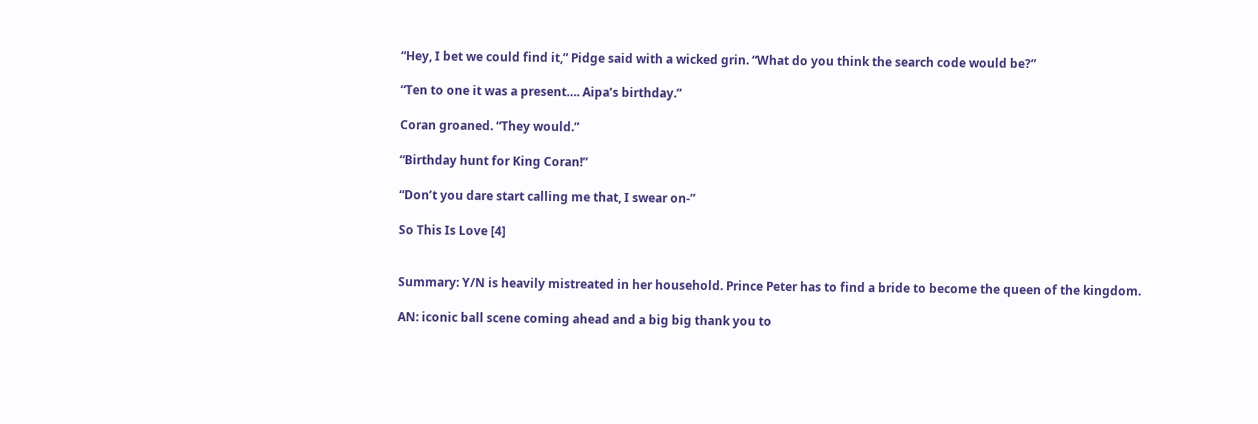“Hey, I bet we could find it,” Pidge said with a wicked grin. “What do you think the search code would be?”

“Ten to one it was a present…. Aipa’s birthday.”

Coran groaned. “They would.”

“Birthday hunt for King Coran!”

“Don’t you dare start calling me that, I swear on-”

So This Is Love [4]


Summary: Y/N is heavily mistreated in her household. Prince Peter has to find a bride to become the queen of the kingdom.

AN: iconic ball scene coming ahead and a big big thank you to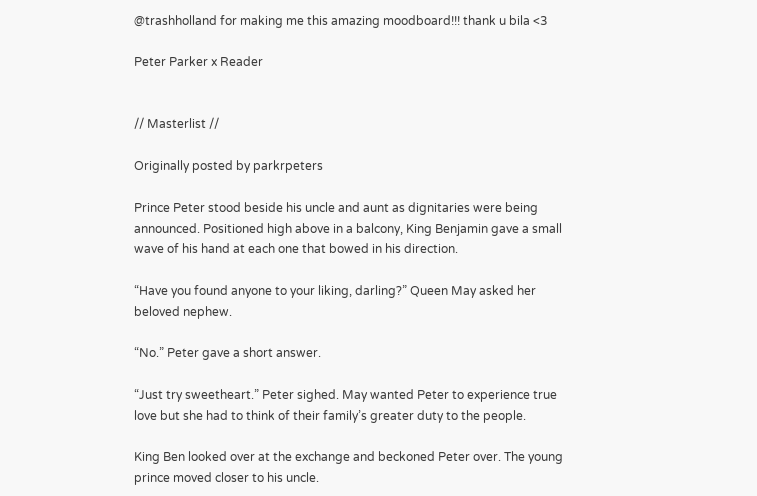@trashholland for making me this amazing moodboard!!! thank u bila <3

Peter Parker x Reader


// Masterlist //

Originally posted by parkrpeters

Prince Peter stood beside his uncle and aunt as dignitaries were being announced. Positioned high above in a balcony, King Benjamin gave a small wave of his hand at each one that bowed in his direction.

“Have you found anyone to your liking, darling?” Queen May asked her beloved nephew.

“No.” Peter gave a short answer.

“Just try sweetheart.” Peter sighed. May wanted Peter to experience true love but she had to think of their family’s greater duty to the people.

King Ben looked over at the exchange and beckoned Peter over. The young prince moved closer to his uncle.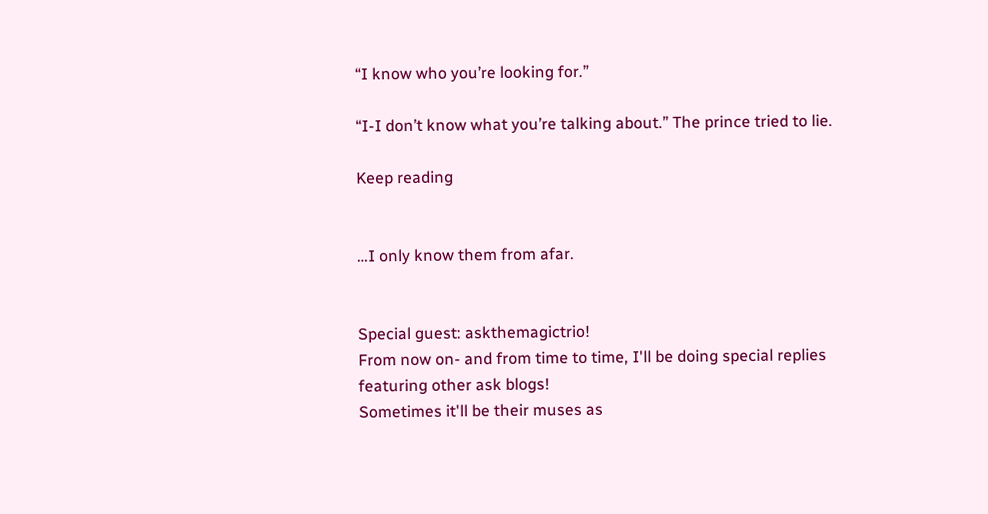“I know who you’re looking for.”

“I-I don’t know what you’re talking about.” The prince tried to lie.

Keep reading


…I only know them from afar.


Special guest: askthemagictrio!
From now on- and from time to time, I'll be doing special replies featuring other ask blogs!
Sometimes it'll be their muses as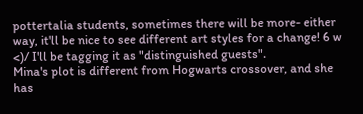pottertalia students, sometimes there will be more- either way, it'll be nice to see different art styles for a change! 6 w <)/ I'll be tagging it as "distinguished guests".
Mina's plot is different from Hogwarts crossover, and she has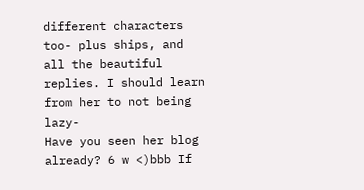different characters too- plus ships, and all the beautiful replies. I should learn from her to not being lazy-
Have you seen her blog already? 6 w <)bbb If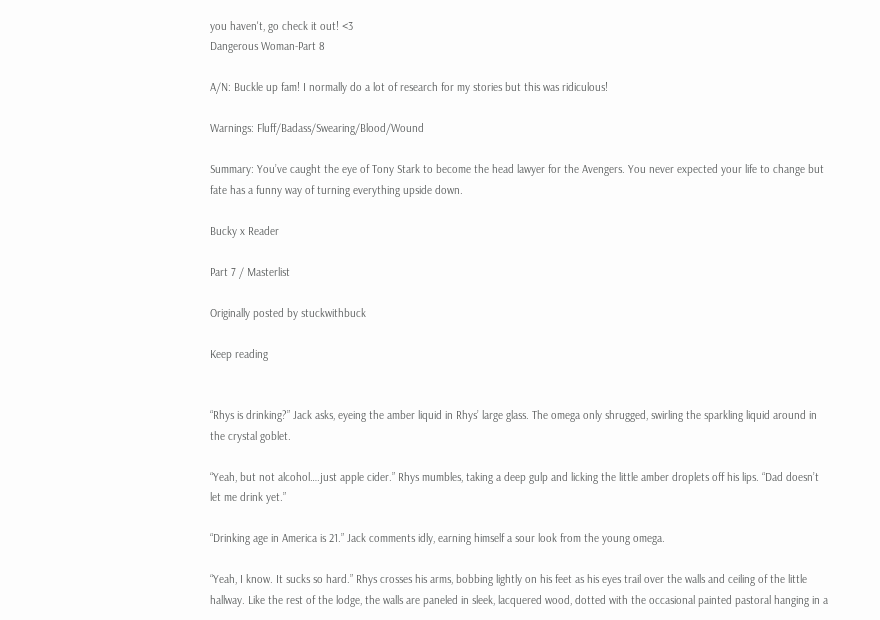you haven't, go check it out! <3
Dangerous Woman-Part 8

A/N: Buckle up fam! I normally do a lot of research for my stories but this was ridiculous!

Warnings: Fluff/Badass/Swearing/Blood/Wound

Summary: You’ve caught the eye of Tony Stark to become the head lawyer for the Avengers. You never expected your life to change but fate has a funny way of turning everything upside down.

Bucky x Reader

Part 7 / Masterlist

Originally posted by stuckwithbuck

Keep reading


“Rhys is drinking?” Jack asks, eyeing the amber liquid in Rhys’ large glass. The omega only shrugged, swirling the sparkling liquid around in the crystal goblet.

“Yeah, but not alcohol….just apple cider.” Rhys mumbles, taking a deep gulp and licking the little amber droplets off his lips. “Dad doesn’t let me drink yet.”

“Drinking age in America is 21.” Jack comments idly, earning himself a sour look from the young omega.

“Yeah, I know. It sucks so hard.” Rhys crosses his arms, bobbing lightly on his feet as his eyes trail over the walls and ceiling of the little hallway. Like the rest of the lodge, the walls are paneled in sleek, lacquered wood, dotted with the occasional painted pastoral hanging in a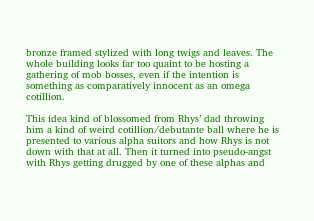bronze framed stylized with long twigs and leaves. The whole building looks far too quaint to be hosting a gathering of mob bosses, even if the intention is something as comparatively innocent as an omega cotillion.

This idea kind of blossomed from Rhys’ dad throwing him a kind of weird cotillion/debutante ball where he is presented to various alpha suitors and how Rhys is not down with that at all. Then it turned into pseudo-angst with Rhys getting drugged by one of these alphas and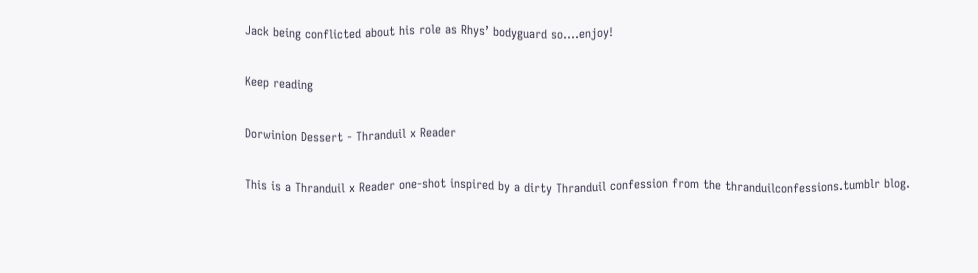Jack being conflicted about his role as Rhys’ bodyguard so….enjoy!

Keep reading

Dorwinion Dessert - Thranduil x Reader

This is a Thranduil x Reader one-shot inspired by a dirty Thranduil confession from the thranduilconfessions.tumblr blog.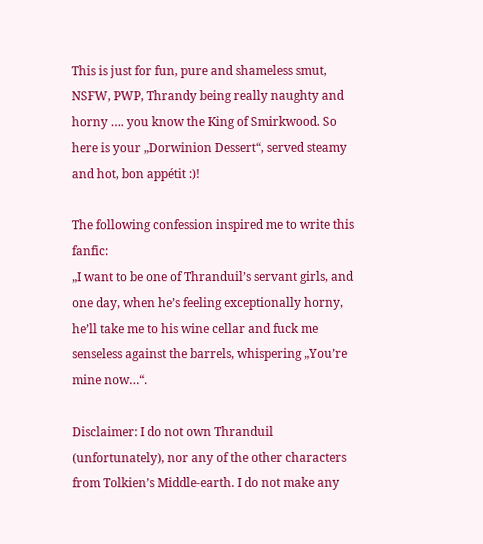This is just for fun, pure and shameless smut, NSFW, PWP, Thrandy being really naughty and horny …. you know the King of Smirkwood. So here is your „Dorwinion Dessert“, served steamy and hot, bon appétit :)!

The following confession inspired me to write this fanfic:
„I want to be one of Thranduil’s servant girls, and one day, when he’s feeling exceptionally horny, he’ll take me to his wine cellar and fuck me senseless against the barrels, whispering „You’re mine now…“.

Disclaimer: I do not own Thranduil (unfortunately), nor any of the other characters from Tolkien’s Middle-earth. I do not make any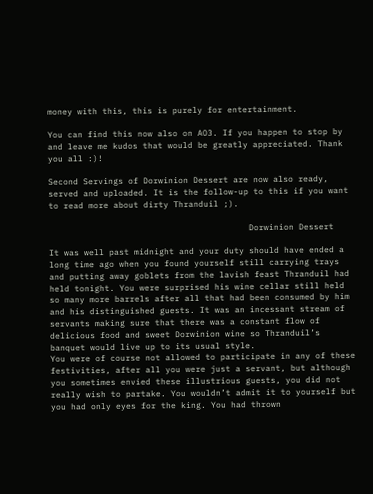money with this, this is purely for entertainment.

You can find this now also on AO3. If you happen to stop by and leave me kudos that would be greatly appreciated. Thank you all :)!

Second Servings of Dorwinion Dessert are now also ready, served and uploaded. It is the follow-up to this if you want to read more about dirty Thranduil ;).

                                        Dorwinion Dessert

It was well past midnight and your duty should have ended a long time ago when you found yourself still carrying trays and putting away goblets from the lavish feast Thranduil had held tonight. You were surprised his wine cellar still held so many more barrels after all that had been consumed by him and his distinguished guests. It was an incessant stream of servants making sure that there was a constant flow of delicious food and sweet Dorwinion wine so Thranduil’s banquet would live up to its usual style.
You were of course not allowed to participate in any of these festivities, after all you were just a servant, but although you sometimes envied these illustrious guests, you did not really wish to partake. You wouldn’t admit it to yourself but you had only eyes for the king. You had thrown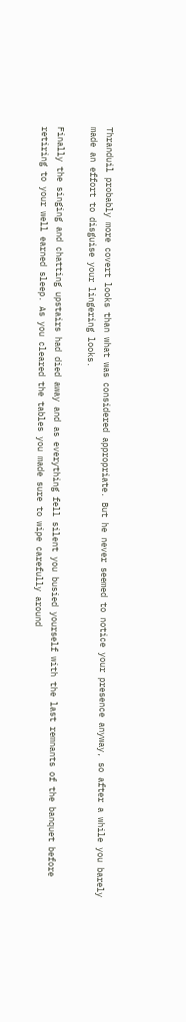Thranduil probably more covert looks than what was considered appropriate. But he never seemed to notice your presence anyway, so after a while you barely made an effort to disguise your lingering looks.

Finally the singing and chatting upstairs had died away and as everything fell silent you busied yourself with the last remnants of the banquet before retiring to your well earned sleep. As you cleared the tables you made sure to wipe carefully around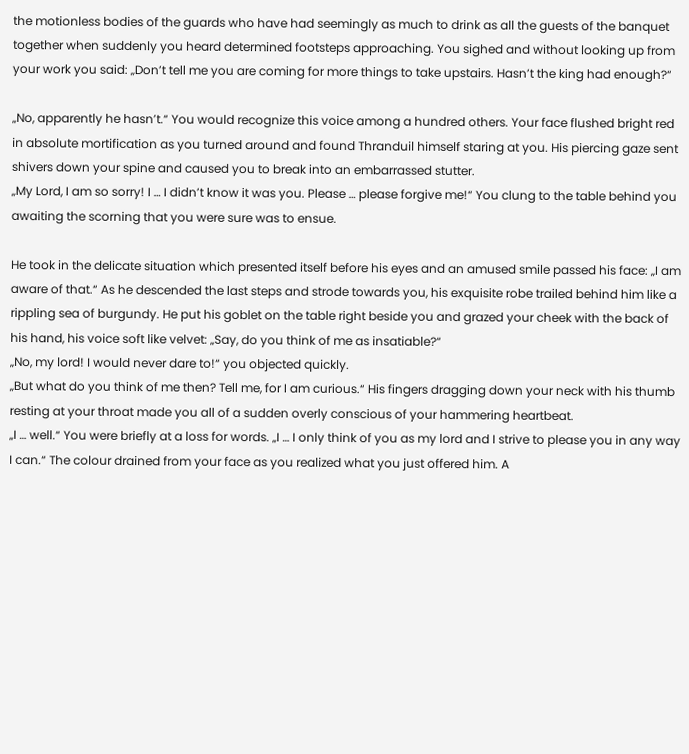the motionless bodies of the guards who have had seemingly as much to drink as all the guests of the banquet together when suddenly you heard determined footsteps approaching. You sighed and without looking up from your work you said: „Don’t tell me you are coming for more things to take upstairs. Hasn’t the king had enough?“

„No, apparently he hasn’t.“ You would recognize this voice among a hundred others. Your face flushed bright red in absolute mortification as you turned around and found Thranduil himself staring at you. His piercing gaze sent shivers down your spine and caused you to break into an embarrassed stutter.
„My Lord, I am so sorry! I … I didn’t know it was you. Please … please forgive me!“ You clung to the table behind you awaiting the scorning that you were sure was to ensue.

He took in the delicate situation which presented itself before his eyes and an amused smile passed his face: „I am aware of that.“ As he descended the last steps and strode towards you, his exquisite robe trailed behind him like a rippling sea of burgundy. He put his goblet on the table right beside you and grazed your cheek with the back of his hand, his voice soft like velvet: „Say, do you think of me as insatiable?“
„No, my lord! I would never dare to!“ you objected quickly.
„But what do you think of me then? Tell me, for I am curious.“ His fingers dragging down your neck with his thumb resting at your throat made you all of a sudden overly conscious of your hammering heartbeat.
„I … well.“ You were briefly at a loss for words. „I … I only think of you as my lord and I strive to please you in any way I can.“ The colour drained from your face as you realized what you just offered him. A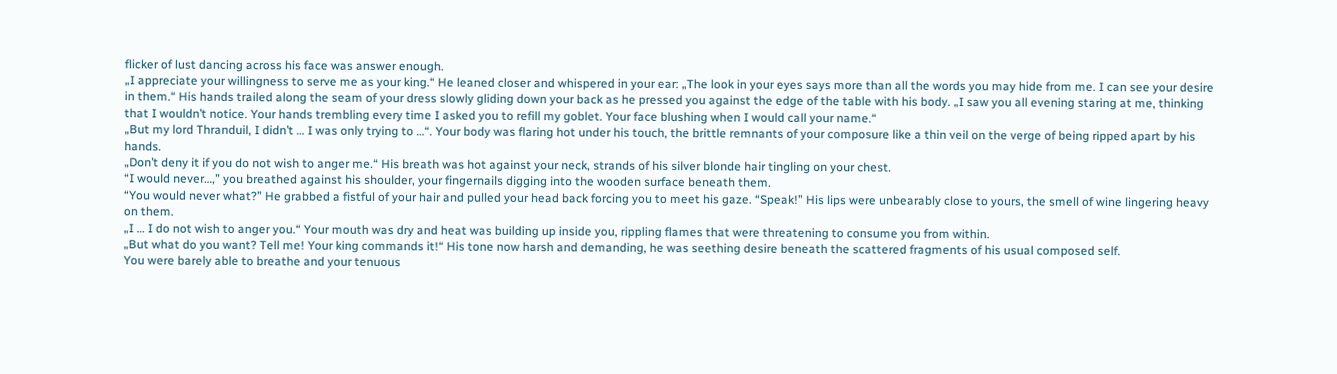flicker of lust dancing across his face was answer enough.
„I appreciate your willingness to serve me as your king.“ He leaned closer and whispered in your ear: „The look in your eyes says more than all the words you may hide from me. I can see your desire in them.“ His hands trailed along the seam of your dress slowly gliding down your back as he pressed you against the edge of the table with his body. „I saw you all evening staring at me, thinking that I wouldn’t notice. Your hands trembling every time I asked you to refill my goblet. Your face blushing when I would call your name.“
„But my lord Thranduil, I didn’t … I was only trying to …“. Your body was flaring hot under his touch, the brittle remnants of your composure like a thin veil on the verge of being ripped apart by his hands.
„Don’t deny it if you do not wish to anger me.“ His breath was hot against your neck, strands of his silver blonde hair tingling on your chest.
“I would never…,” you breathed against his shoulder, your fingernails digging into the wooden surface beneath them.
“You would never what?” He grabbed a fistful of your hair and pulled your head back forcing you to meet his gaze. “Speak!” His lips were unbearably close to yours, the smell of wine lingering heavy on them.
„I … I do not wish to anger you.“ Your mouth was dry and heat was building up inside you, rippling flames that were threatening to consume you from within.
„But what do you want? Tell me! Your king commands it!“ His tone now harsh and demanding, he was seething desire beneath the scattered fragments of his usual composed self.
You were barely able to breathe and your tenuous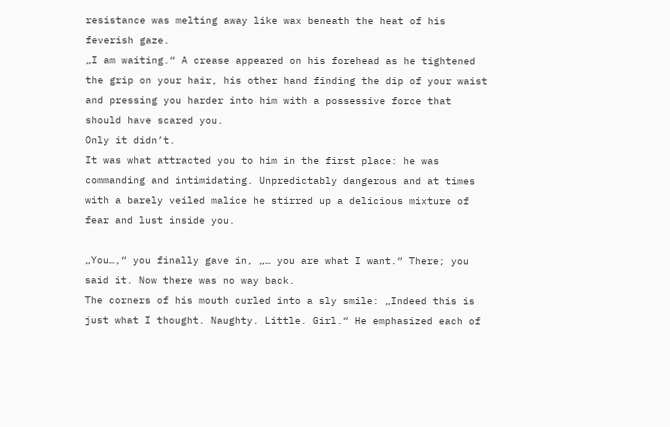resistance was melting away like wax beneath the heat of his feverish gaze.
„I am waiting.“ A crease appeared on his forehead as he tightened the grip on your hair, his other hand finding the dip of your waist and pressing you harder into him with a possessive force that should have scared you.
Only it didn’t.
It was what attracted you to him in the first place: he was commanding and intimidating. Unpredictably dangerous and at times with a barely veiled malice he stirred up a delicious mixture of fear and lust inside you.

„You…,“ you finally gave in, „… you are what I want.“ There; you said it. Now there was no way back.
The corners of his mouth curled into a sly smile: „Indeed this is just what I thought. Naughty. Little. Girl.“ He emphasized each of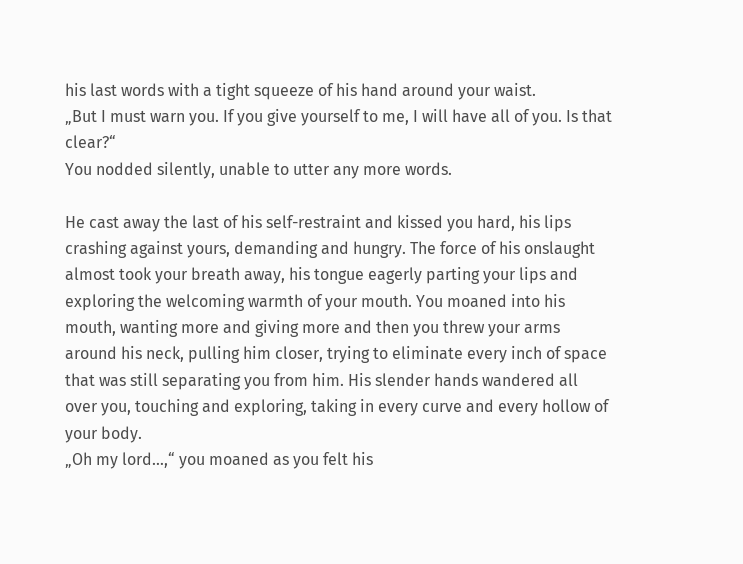his last words with a tight squeeze of his hand around your waist.
„But I must warn you. If you give yourself to me, I will have all of you. Is that clear?“
You nodded silently, unable to utter any more words.

He cast away the last of his self-restraint and kissed you hard, his lips crashing against yours, demanding and hungry. The force of his onslaught almost took your breath away, his tongue eagerly parting your lips and exploring the welcoming warmth of your mouth. You moaned into his mouth, wanting more and giving more and then you threw your arms around his neck, pulling him closer, trying to eliminate every inch of space that was still separating you from him. His slender hands wandered all over you, touching and exploring, taking in every curve and every hollow of your body.
„Oh my lord…,“ you moaned as you felt his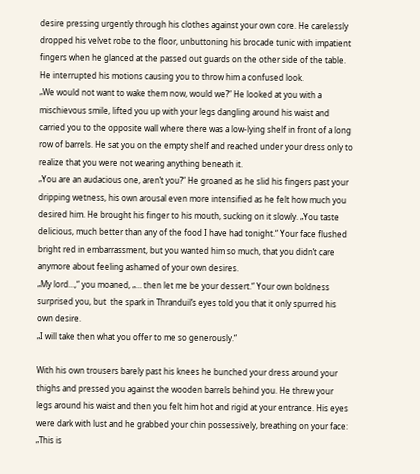desire pressing urgently through his clothes against your own core. He carelessly dropped his velvet robe to the floor, unbuttoning his brocade tunic with impatient fingers when he glanced at the passed out guards on the other side of the table. He interrupted his motions causing you to throw him a confused look.
„We would not want to wake them now, would we?“ He looked at you with a mischievous smile, lifted you up with your legs dangling around his waist and carried you to the opposite wall where there was a low-lying shelf in front of a long row of barrels. He sat you on the empty shelf and reached under your dress only to realize that you were not wearing anything beneath it.
„You are an audacious one, aren’t you?“ He groaned as he slid his fingers past your dripping wetness, his own arousal even more intensified as he felt how much you desired him. He brought his finger to his mouth, sucking on it slowly. „You taste delicious, much better than any of the food I have had tonight.“ Your face flushed bright red in embarrassment, but you wanted him so much, that you didn’t care anymore about feeling ashamed of your own desires.
„My lord…,“ you moaned, „… then let me be your dessert.“ Your own boldness surprised you, but  the spark in Thranduil’s eyes told you that it only spurred his own desire.
„I will take then what you offer to me so generously.“

With his own trousers barely past his knees he bunched your dress around your thighs and pressed you against the wooden barrels behind you. He threw your legs around his waist and then you felt him hot and rigid at your entrance. His eyes were dark with lust and he grabbed your chin possessively, breathing on your face: „This is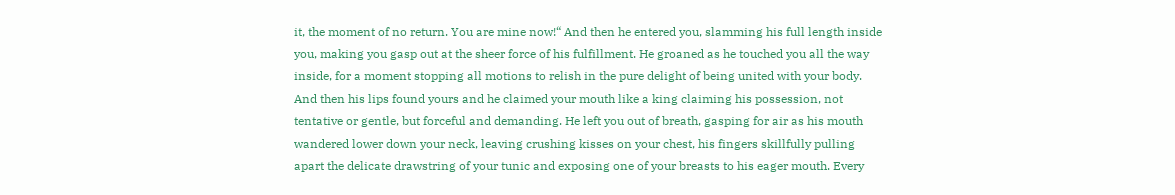it, the moment of no return. You are mine now!“ And then he entered you, slamming his full length inside you, making you gasp out at the sheer force of his fulfillment. He groaned as he touched you all the way inside, for a moment stopping all motions to relish in the pure delight of being united with your body. And then his lips found yours and he claimed your mouth like a king claiming his possession, not tentative or gentle, but forceful and demanding. He left you out of breath, gasping for air as his mouth wandered lower down your neck, leaving crushing kisses on your chest, his fingers skillfully pulling apart the delicate drawstring of your tunic and exposing one of your breasts to his eager mouth. Every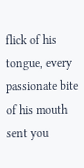flick of his tongue, every passionate bite of his mouth sent you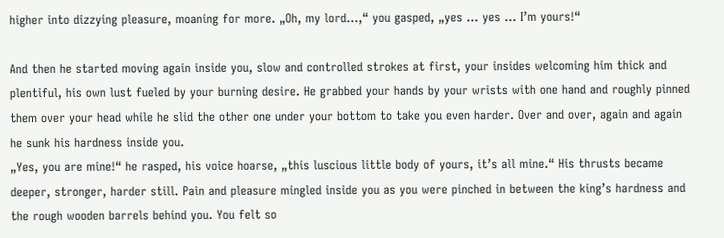higher into dizzying pleasure, moaning for more. „Oh, my lord…,“ you gasped, „yes … yes … I’m yours!“

And then he started moving again inside you, slow and controlled strokes at first, your insides welcoming him thick and plentiful, his own lust fueled by your burning desire. He grabbed your hands by your wrists with one hand and roughly pinned them over your head while he slid the other one under your bottom to take you even harder. Over and over, again and again he sunk his hardness inside you.
„Yes, you are mine!“ he rasped, his voice hoarse, „this luscious little body of yours, it’s all mine.“ His thrusts became deeper, stronger, harder still. Pain and pleasure mingled inside you as you were pinched in between the king’s hardness and the rough wooden barrels behind you. You felt so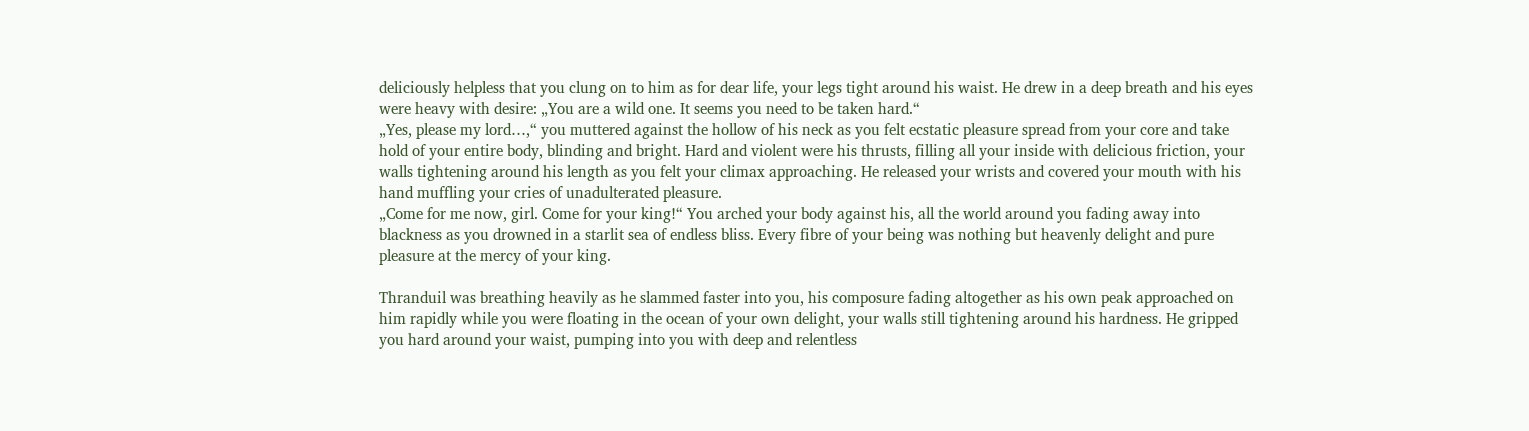deliciously helpless that you clung on to him as for dear life, your legs tight around his waist. He drew in a deep breath and his eyes were heavy with desire: „You are a wild one. It seems you need to be taken hard.“
„Yes, please my lord…,“ you muttered against the hollow of his neck as you felt ecstatic pleasure spread from your core and take hold of your entire body, blinding and bright. Hard and violent were his thrusts, filling all your inside with delicious friction, your walls tightening around his length as you felt your climax approaching. He released your wrists and covered your mouth with his hand muffling your cries of unadulterated pleasure.
„Come for me now, girl. Come for your king!“ You arched your body against his, all the world around you fading away into blackness as you drowned in a starlit sea of endless bliss. Every fibre of your being was nothing but heavenly delight and pure pleasure at the mercy of your king.

Thranduil was breathing heavily as he slammed faster into you, his composure fading altogether as his own peak approached on him rapidly while you were floating in the ocean of your own delight, your walls still tightening around his hardness. He gripped you hard around your waist, pumping into you with deep and relentless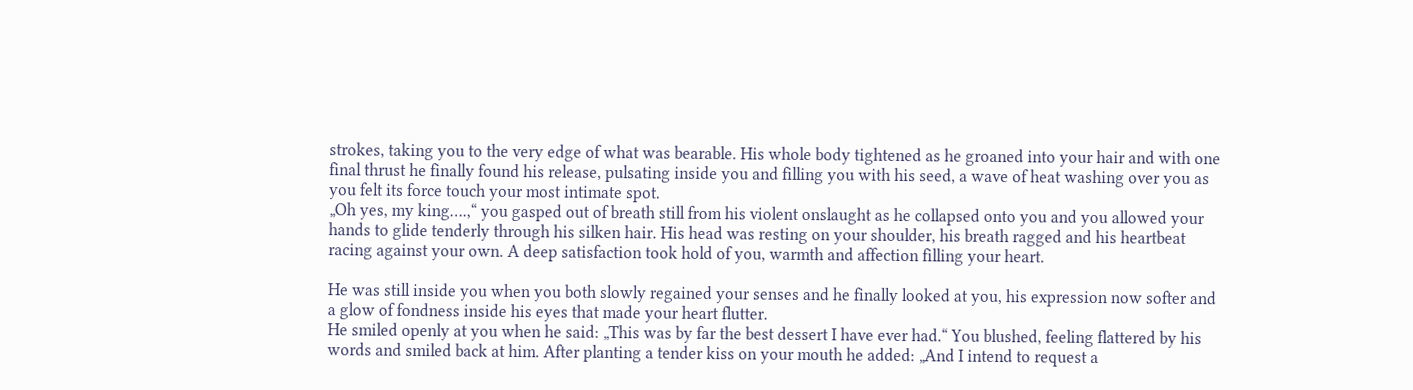strokes, taking you to the very edge of what was bearable. His whole body tightened as he groaned into your hair and with one final thrust he finally found his release, pulsating inside you and filling you with his seed, a wave of heat washing over you as you felt its force touch your most intimate spot.
„Oh yes, my king….,“ you gasped out of breath still from his violent onslaught as he collapsed onto you and you allowed your hands to glide tenderly through his silken hair. His head was resting on your shoulder, his breath ragged and his heartbeat racing against your own. A deep satisfaction took hold of you, warmth and affection filling your heart.

He was still inside you when you both slowly regained your senses and he finally looked at you, his expression now softer and a glow of fondness inside his eyes that made your heart flutter.
He smiled openly at you when he said: „This was by far the best dessert I have ever had.“ You blushed, feeling flattered by his words and smiled back at him. After planting a tender kiss on your mouth he added: „And I intend to request a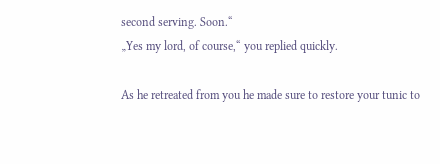second serving. Soon.“
„Yes my lord, of course,“ you replied quickly.

As he retreated from you he made sure to restore your tunic to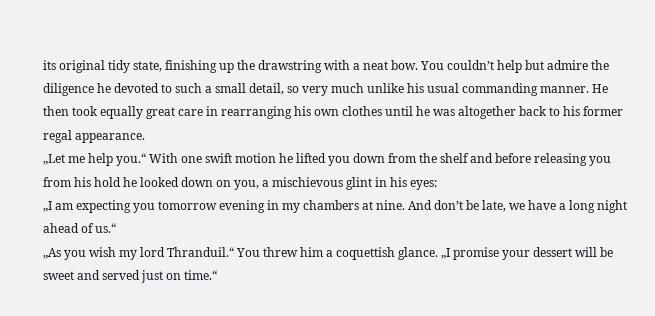its original tidy state, finishing up the drawstring with a neat bow. You couldn’t help but admire the diligence he devoted to such a small detail, so very much unlike his usual commanding manner. He then took equally great care in rearranging his own clothes until he was altogether back to his former regal appearance.
„Let me help you.“ With one swift motion he lifted you down from the shelf and before releasing you from his hold he looked down on you, a mischievous glint in his eyes:
„I am expecting you tomorrow evening in my chambers at nine. And don’t be late, we have a long night ahead of us.“
„As you wish my lord Thranduil.“ You threw him a coquettish glance. „I promise your dessert will be sweet and served just on time.“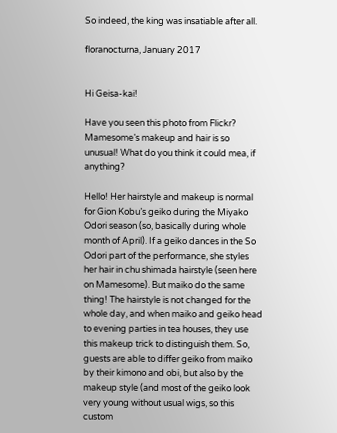So indeed, the king was insatiable after all.

floranocturna, January 2017


Hi Geisa-kai!

Have you seen this photo from Flickr? Mamesome’s makeup and hair is so unusual! What do you think it could mea, if anything?

Hello! Her hairstyle and makeup is normal for Gion Kobu’s geiko during the Miyako Odori season (so, basically during whole month of April). If a geiko dances in the So Odori part of the performance, she styles her hair in chu shimada hairstyle (seen here on Mamesome). But maiko do the same thing! The hairstyle is not changed for the whole day, and when maiko and geiko head to evening parties in tea houses, they use this makeup trick to distinguish them. So, guests are able to differ geiko from maiko by their kimono and obi, but also by the makeup style (and most of the geiko look very young without usual wigs, so this custom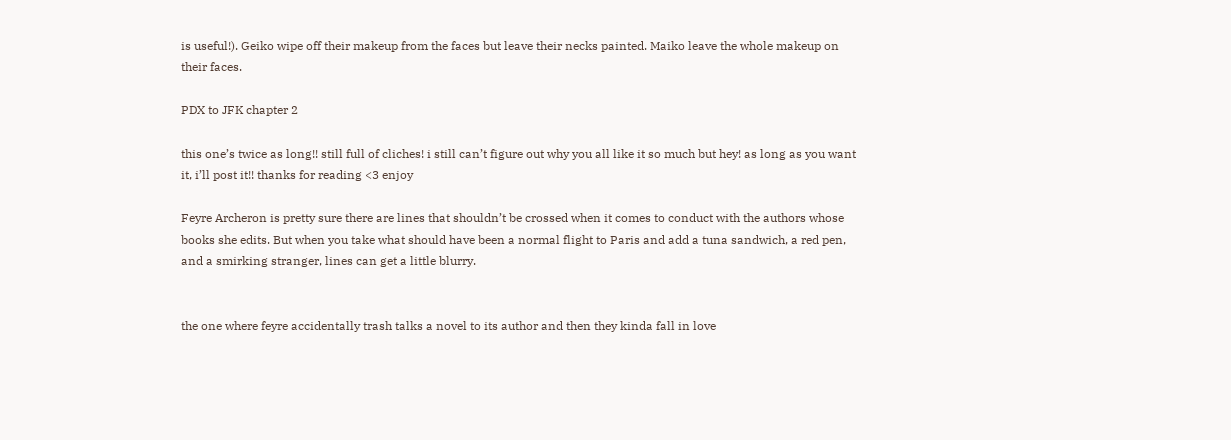is useful!). Geiko wipe off their makeup from the faces but leave their necks painted. Maiko leave the whole makeup on their faces.

PDX to JFK chapter 2

this one’s twice as long!! still full of cliches! i still can’t figure out why you all like it so much but hey! as long as you want it, i’ll post it!! thanks for reading <3 enjoy

Feyre Archeron is pretty sure there are lines that shouldn’t be crossed when it comes to conduct with the authors whose books she edits. But when you take what should have been a normal flight to Paris and add a tuna sandwich, a red pen, and a smirking stranger, lines can get a little blurry.


the one where feyre accidentally trash talks a novel to its author and then they kinda fall in love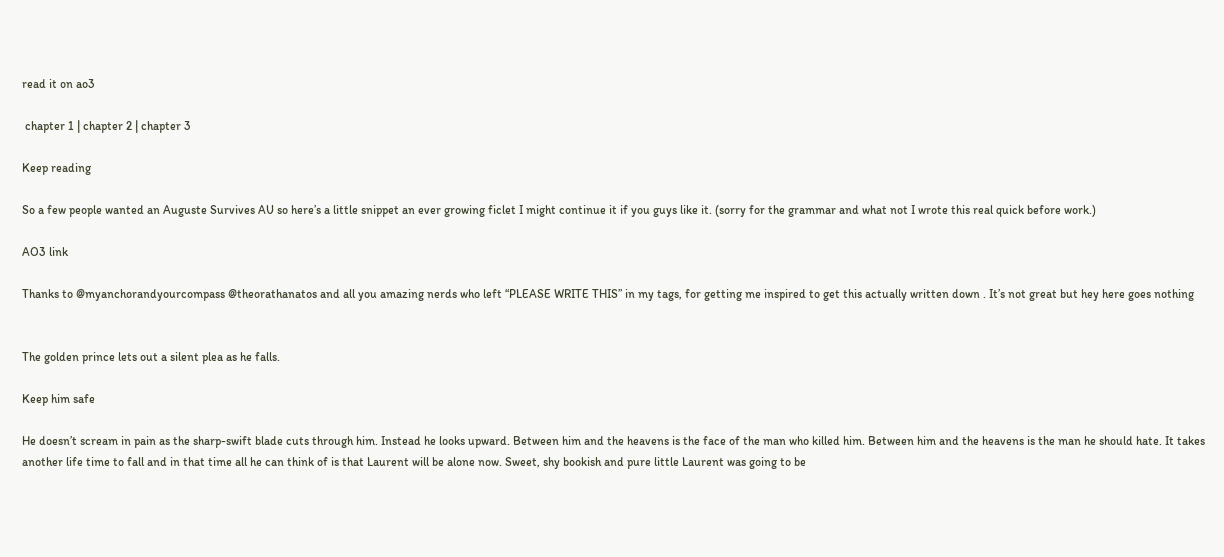read it on ao3

 chapter 1 | chapter 2 | chapter 3

Keep reading

So a few people wanted an Auguste Survives AU so here’s a little snippet an ever growing ficlet I might continue it if you guys like it. (sorry for the grammar and what not I wrote this real quick before work.)

AO3 link

Thanks to @myanchorandyourcompass @theorathanatos and all you amazing nerds who left “PLEASE WRITE THIS” in my tags, for getting me inspired to get this actually written down . It’s not great but hey here goes nothing


The golden prince lets out a silent plea as he falls.

Keep him safe

He doesn’t scream in pain as the sharp-swift blade cuts through him. Instead he looks upward. Between him and the heavens is the face of the man who killed him. Between him and the heavens is the man he should hate. It takes another life time to fall and in that time all he can think of is that Laurent will be alone now. Sweet, shy bookish and pure little Laurent was going to be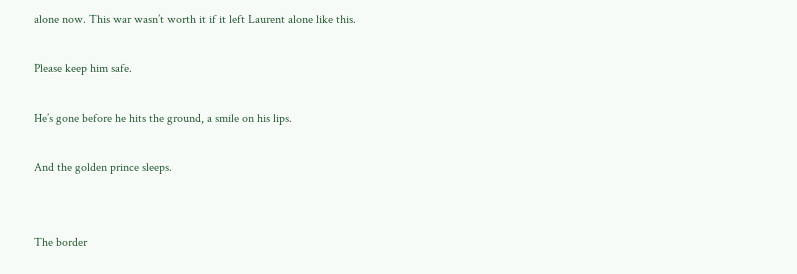alone now. This war wasn’t worth it if it left Laurent alone like this.

Please keep him safe.

He’s gone before he hits the ground, a smile on his lips.

And the golden prince sleeps.


The border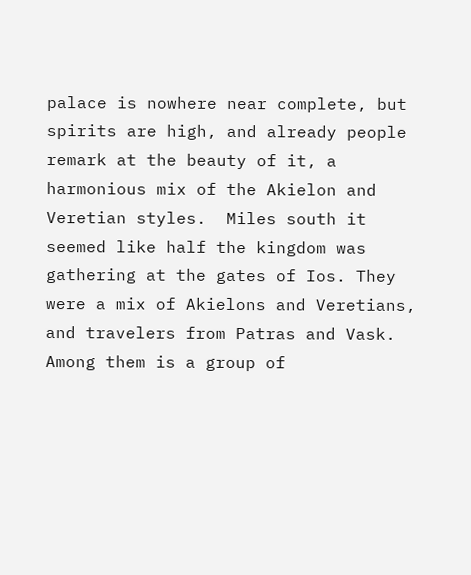palace is nowhere near complete, but spirits are high, and already people remark at the beauty of it, a harmonious mix of the Akielon and Veretian styles.  Miles south it seemed like half the kingdom was gathering at the gates of Ios. They were a mix of Akielons and Veretians, and travelers from Patras and Vask. Among them is a group of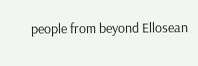people from beyond Ellosean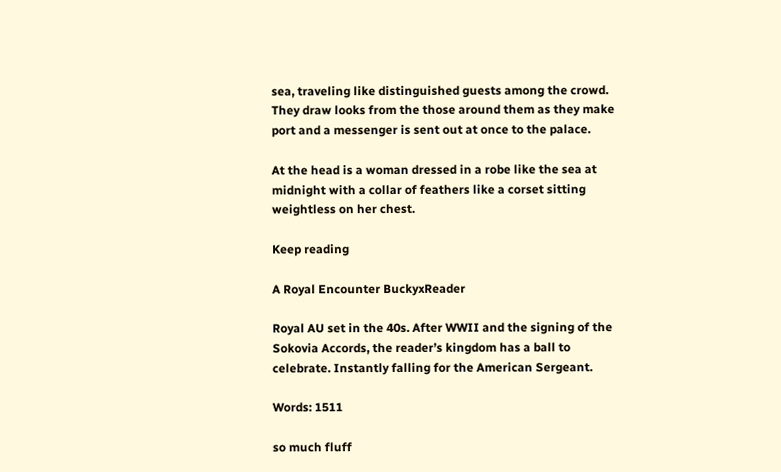sea, traveling like distinguished guests among the crowd. They draw looks from the those around them as they make port and a messenger is sent out at once to the palace.

At the head is a woman dressed in a robe like the sea at midnight with a collar of feathers like a corset sitting weightless on her chest.

Keep reading

A Royal Encounter BuckyxReader

Royal AU set in the 40s. After WWII and the signing of the Sokovia Accords, the reader’s kingdom has a ball to celebrate. Instantly falling for the American Sergeant.

Words: 1511

so much fluff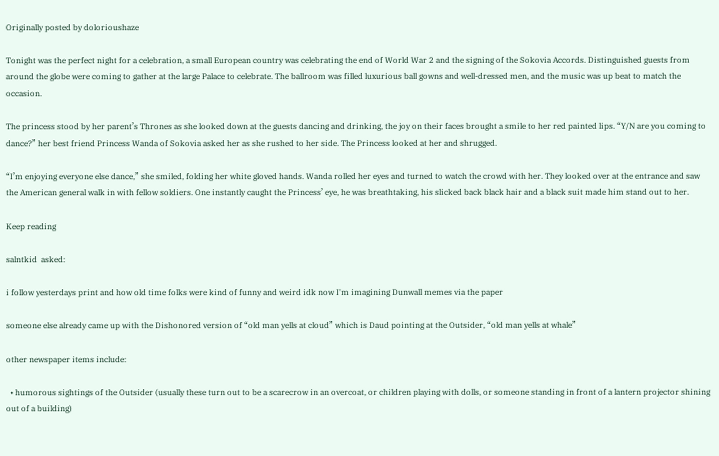Originally posted by dolorioushaze

Tonight was the perfect night for a celebration, a small European country was celebrating the end of World War 2 and the signing of the Sokovia Accords. Distinguished guests from around the globe were coming to gather at the large Palace to celebrate. The ballroom was filled luxurious ball gowns and well-dressed men, and the music was up beat to match the occasion.

The princess stood by her parent’s Thrones as she looked down at the guests dancing and drinking, the joy on their faces brought a smile to her red painted lips. “Y/N are you coming to dance?” her best friend Princess Wanda of Sokovia asked her as she rushed to her side. The Princess looked at her and shrugged.

“I’m enjoying everyone else dance,” she smiled, folding her white gloved hands. Wanda rolled her eyes and turned to watch the crowd with her. They looked over at the entrance and saw the American general walk in with fellow soldiers. One instantly caught the Princess’ eye, he was breathtaking, his slicked back black hair and a black suit made him stand out to her.

Keep reading

salntkid  asked:

i follow yesterdays print and how old time folks were kind of funny and weird idk now I'm imagining Dunwall memes via the paper

someone else already came up with the Dishonored version of “old man yells at cloud” which is Daud pointing at the Outsider, “old man yells at whale”

other newspaper items include:

  • humorous sightings of the Outsider (usually these turn out to be a scarecrow in an overcoat, or children playing with dolls, or someone standing in front of a lantern projector shining out of a building)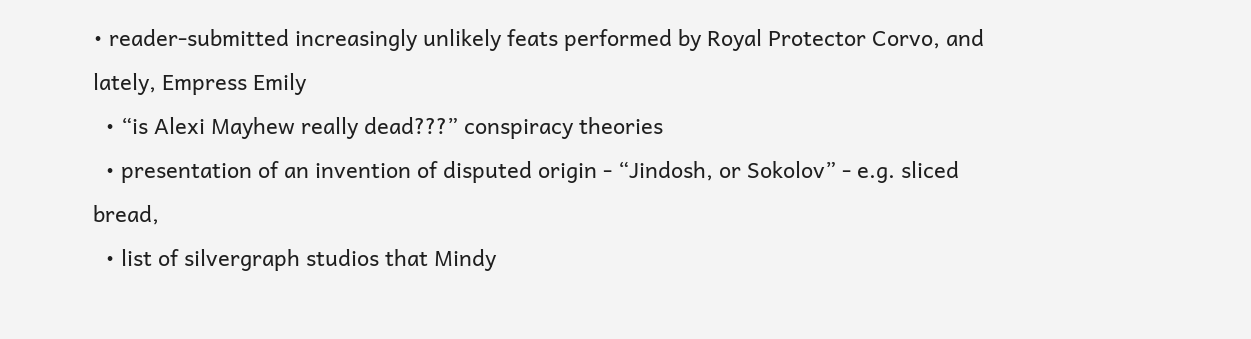• reader-submitted increasingly unlikely feats performed by Royal Protector Corvo, and lately, Empress Emily
  • “is Alexi Mayhew really dead???” conspiracy theories
  • presentation of an invention of disputed origin - “Jindosh, or Sokolov” - e.g. sliced bread,
  • list of silvergraph studios that Mindy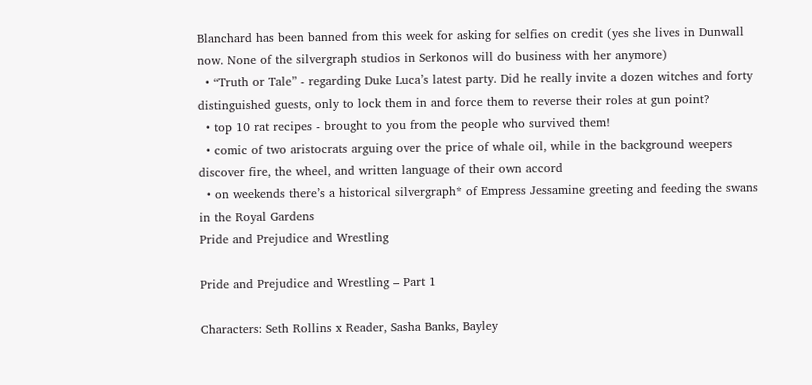Blanchard has been banned from this week for asking for selfies on credit (yes she lives in Dunwall now. None of the silvergraph studios in Serkonos will do business with her anymore)
  • “Truth or Tale” - regarding Duke Luca’s latest party. Did he really invite a dozen witches and forty distinguished guests, only to lock them in and force them to reverse their roles at gun point?
  • top 10 rat recipes - brought to you from the people who survived them!
  • comic of two aristocrats arguing over the price of whale oil, while in the background weepers discover fire, the wheel, and written language of their own accord
  • on weekends there’s a historical silvergraph* of Empress Jessamine greeting and feeding the swans in the Royal Gardens
Pride and Prejudice and Wrestling

Pride and Prejudice and Wrestling – Part 1

Characters: Seth Rollins x Reader, Sasha Banks, Bayley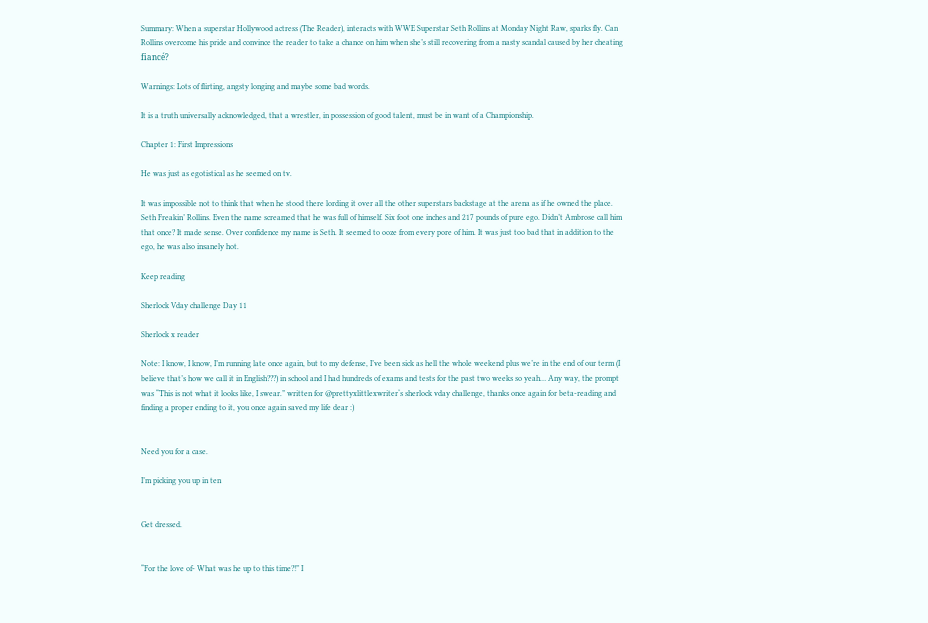Summary: When a superstar Hollywood actress (The Reader), interacts with WWE Superstar Seth Rollins at Monday Night Raw, sparks fly. Can Rollins overcome his pride and convince the reader to take a chance on him when she’s still recovering from a nasty scandal caused by her cheating fiancé?

Warnings: Lots of flirting, angsty longing and maybe some bad words.

It is a truth universally acknowledged, that a wrestler, in possession of good talent, must be in want of a Championship.

Chapter 1: First Impressions

He was just as egotistical as he seemed on tv.

It was impossible not to think that when he stood there lording it over all the other superstars backstage at the arena as if he owned the place. Seth Freakin’ Rollins. Even the name screamed that he was full of himself. Six foot one inches and 217 pounds of pure ego. Didn’t Ambrose call him that once? It made sense. Over confidence my name is Seth. It seemed to ooze from every pore of him. It was just too bad that in addition to the ego, he was also insanely hot.

Keep reading

Sherlock Vday challenge Day 11

Sherlock x reader

Note: I know, I know, I’m running late once again, but to my defense, I’ve been sick as hell the whole weekend plus we’re in the end of our term (I believe that’s how we call it in English???) in school and I had hundreds of exams and tests for the past two weeks so yeah… Any way, the prompt was “This is not what it looks like, I swear.” written for @prettyxlittlexwriter‘s sherlock vday challenge, thanks once again for beta-reading and finding a proper ending to it, you once again saved my life dear :)


Need you for a case.

I’m picking you up in ten


Get dressed.


“For the love of- What was he up to this time?!” I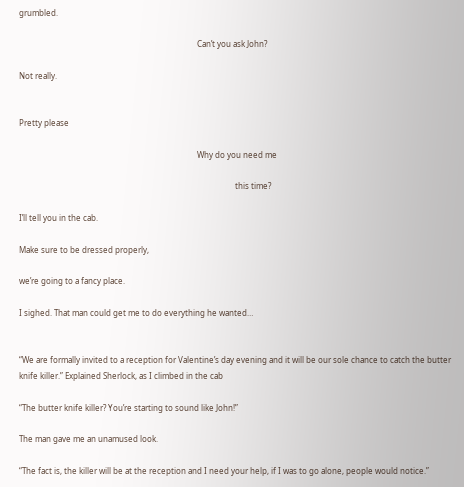grumbled.

                                                                                         Can’t you ask John?

Not really.


Pretty please

                                                                                         Why do you need me

                                                                                                            this time?

I’ll tell you in the cab.

Make sure to be dressed properly,

we’re going to a fancy place.

I sighed. That man could get me to do everything he wanted…


“We are formally invited to a reception for Valentine’s day evening and it will be our sole chance to catch the butter knife killer.” Explained Sherlock, as I climbed in the cab

“The butter knife killer? You’re starting to sound like John!”

The man gave me an unamused look.

“The fact is, the killer will be at the reception and I need your help, if I was to go alone, people would notice.”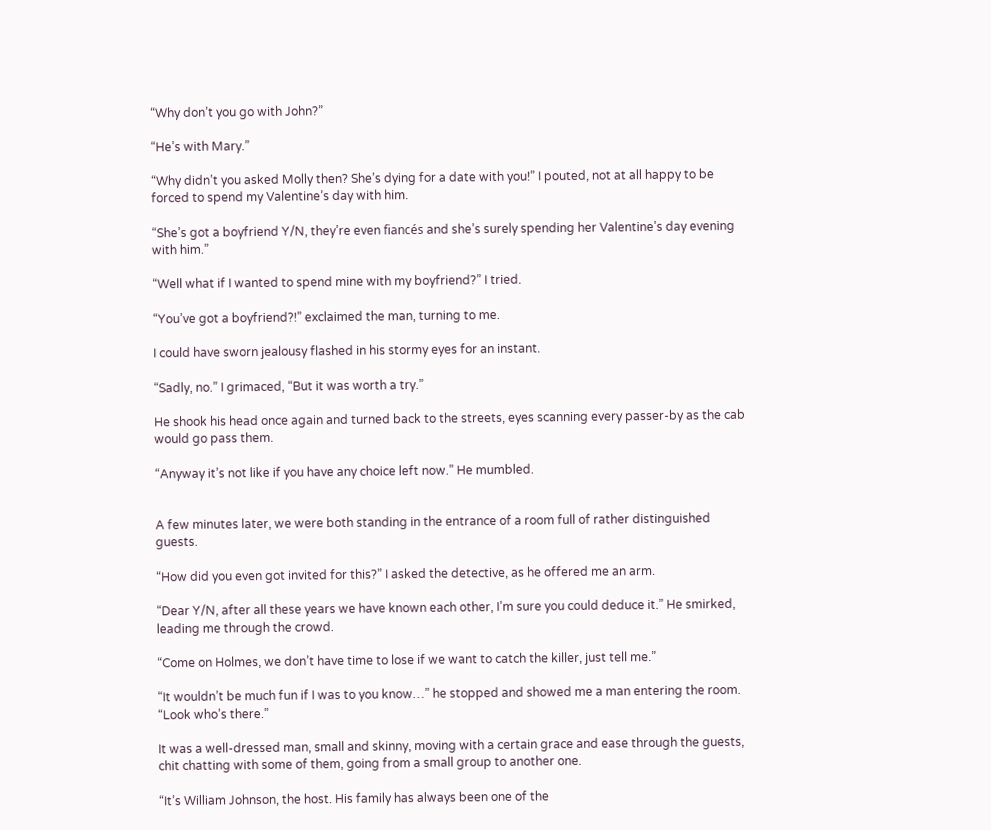“Why don’t you go with John?”

“He’s with Mary.”

“Why didn’t you asked Molly then? She’s dying for a date with you!” I pouted, not at all happy to be forced to spend my Valentine’s day with him.

“She’s got a boyfriend Y/N, they’re even fiancés and she’s surely spending her Valentine’s day evening with him.”

“Well what if I wanted to spend mine with my boyfriend?” I tried.

“You’ve got a boyfriend?!” exclaimed the man, turning to me.

I could have sworn jealousy flashed in his stormy eyes for an instant.

“Sadly, no.” I grimaced, “But it was worth a try.”

He shook his head once again and turned back to the streets, eyes scanning every passer-by as the cab would go pass them.

“Anyway it’s not like if you have any choice left now.” He mumbled.


A few minutes later, we were both standing in the entrance of a room full of rather distinguished guests.

“How did you even got invited for this?” I asked the detective, as he offered me an arm.

“Dear Y/N, after all these years we have known each other, I’m sure you could deduce it.” He smirked, leading me through the crowd.

“Come on Holmes, we don’t have time to lose if we want to catch the killer, just tell me.”

“It wouldn’t be much fun if I was to you know…” he stopped and showed me a man entering the room. “Look who’s there.”

It was a well-dressed man, small and skinny, moving with a certain grace and ease through the guests, chit chatting with some of them, going from a small group to another one.

“It’s William Johnson, the host. His family has always been one of the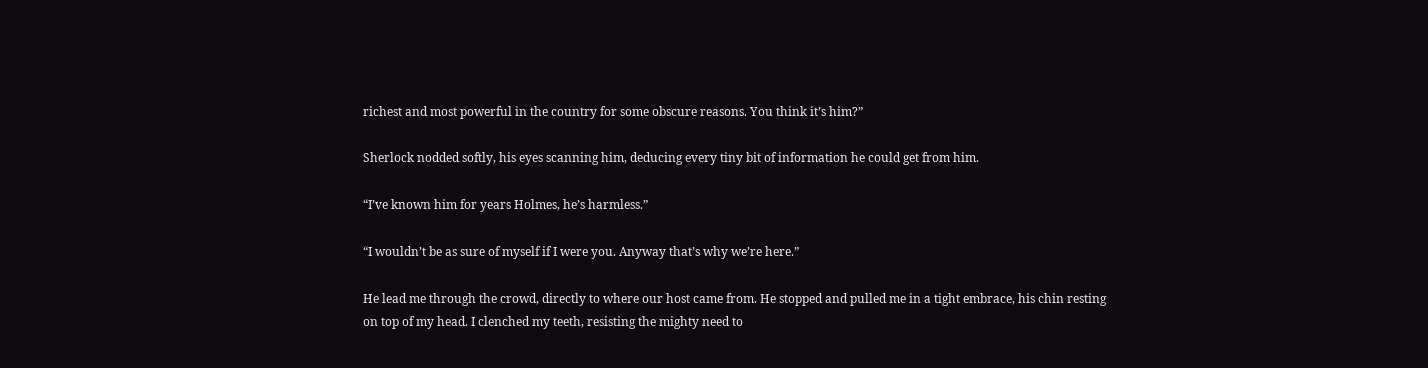richest and most powerful in the country for some obscure reasons. You think it’s him?”

Sherlock nodded softly, his eyes scanning him, deducing every tiny bit of information he could get from him.

“I’ve known him for years Holmes, he’s harmless.”

“I wouldn’t be as sure of myself if I were you. Anyway that’s why we’re here.”

He lead me through the crowd, directly to where our host came from. He stopped and pulled me in a tight embrace, his chin resting on top of my head. I clenched my teeth, resisting the mighty need to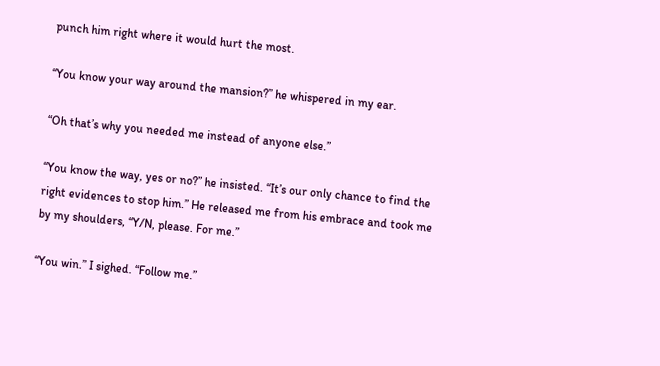punch him right where it would hurt the most.

“You know your way around the mansion?” he whispered in my ear.

“Oh that’s why you needed me instead of anyone else.”

“You know the way, yes or no?” he insisted. “It’s our only chance to find the right evidences to stop him.” He released me from his embrace and took me by my shoulders, “Y/N, please. For me.”

“You win.” I sighed. “Follow me.”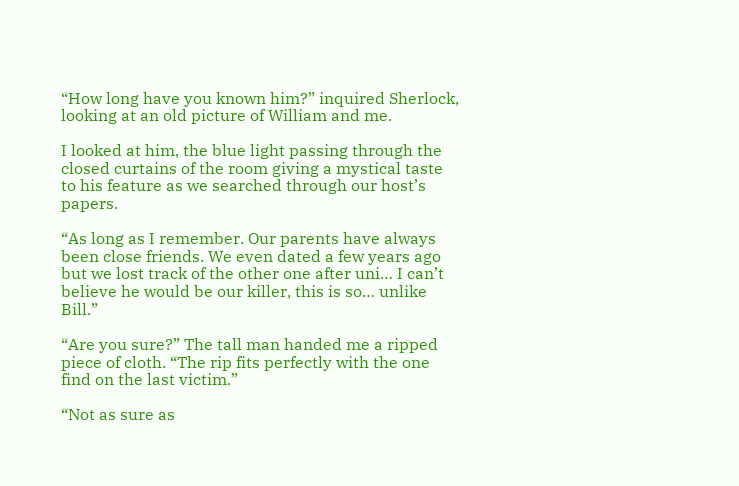“How long have you known him?” inquired Sherlock, looking at an old picture of William and me.

I looked at him, the blue light passing through the closed curtains of the room giving a mystical taste to his feature as we searched through our host’s papers.

“As long as I remember. Our parents have always been close friends. We even dated a few years ago but we lost track of the other one after uni… I can’t believe he would be our killer, this is so… unlike Bill.”

“Are you sure?” The tall man handed me a ripped piece of cloth. “The rip fits perfectly with the one find on the last victim.”

“Not as sure as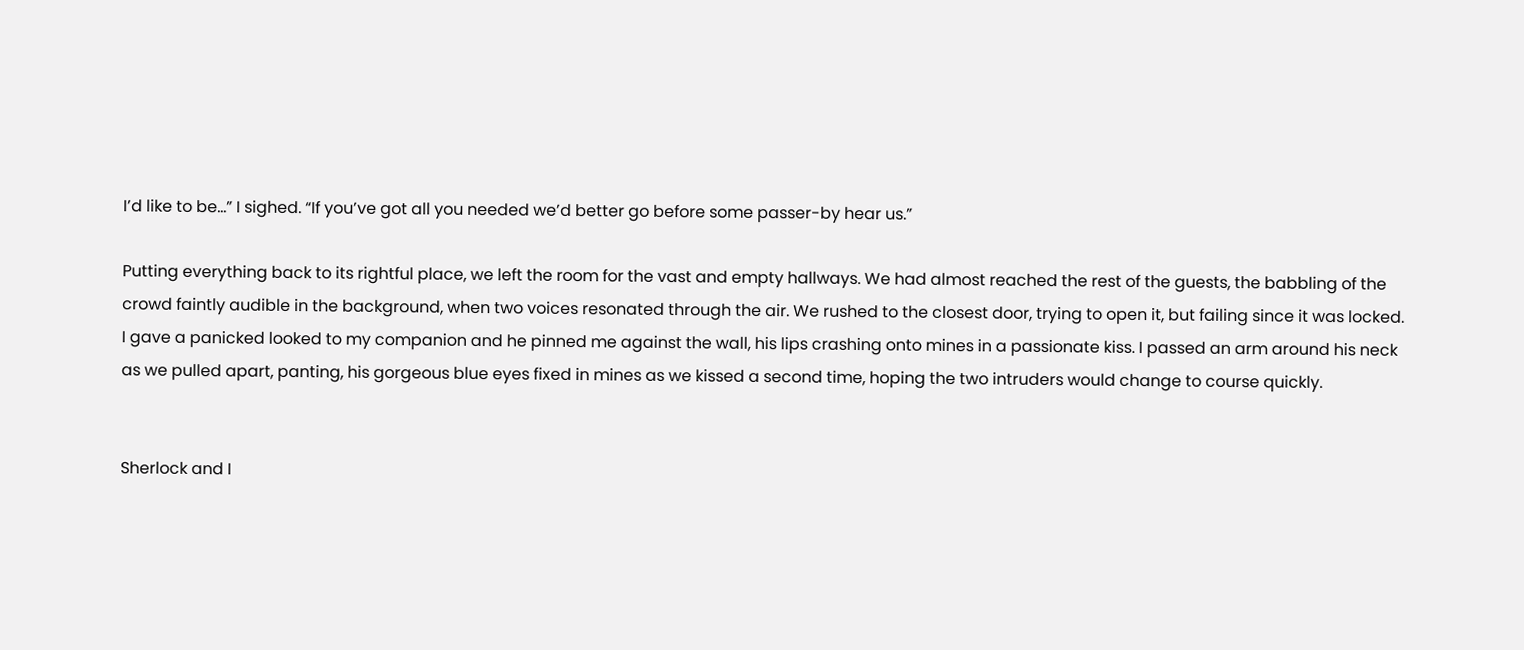I’d like to be…” I sighed. “If you’ve got all you needed we’d better go before some passer-by hear us.”

Putting everything back to its rightful place, we left the room for the vast and empty hallways. We had almost reached the rest of the guests, the babbling of the crowd faintly audible in the background, when two voices resonated through the air. We rushed to the closest door, trying to open it, but failing since it was locked. I gave a panicked looked to my companion and he pinned me against the wall, his lips crashing onto mines in a passionate kiss. I passed an arm around his neck as we pulled apart, panting, his gorgeous blue eyes fixed in mines as we kissed a second time, hoping the two intruders would change to course quickly.


Sherlock and I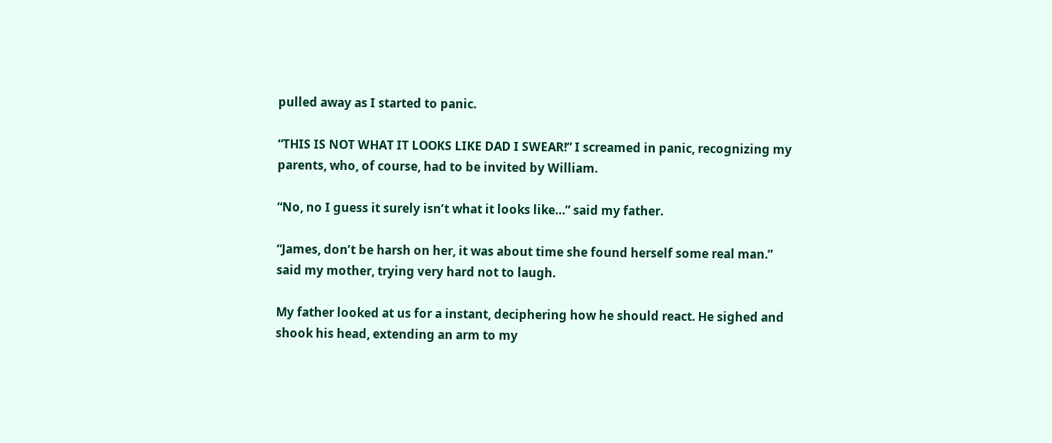pulled away as I started to panic.

“THIS IS NOT WHAT IT LOOKS LIKE DAD I SWEAR!” I screamed in panic, recognizing my parents, who, of course, had to be invited by William.

“No, no I guess it surely isn’t what it looks like…” said my father.

“James, don’t be harsh on her, it was about time she found herself some real man.” said my mother, trying very hard not to laugh.

My father looked at us for a instant, deciphering how he should react. He sighed and shook his head, extending an arm to my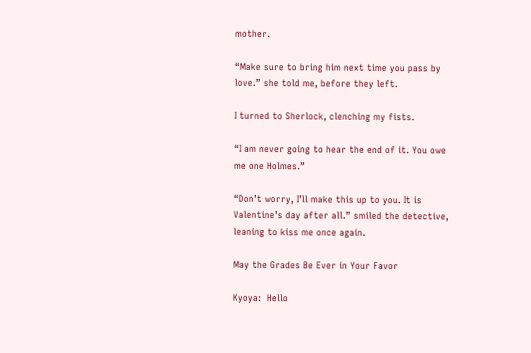mother.

“Make sure to bring him next time you pass by love.” she told me, before they left.

I turned to Sherlock, clenching my fists.

“I am never going to hear the end of it. You owe me one Holmes.”

“Don’t worry, I’ll make this up to you. It is Valentine’s day after all.” smiled the detective, leaning to kiss me once again.

May the Grades Be Ever in Your Favor

Kyoya:  Hello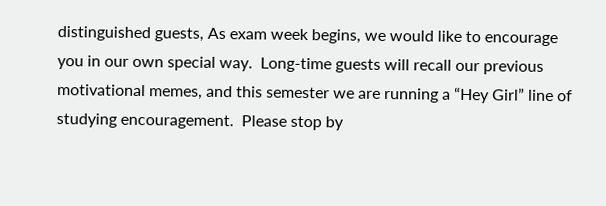distinguished guests, As exam week begins, we would like to encourage you in our own special way.  Long-time guests will recall our previous motivational memes, and this semester we are running a “Hey Girl” line of studying encouragement.  Please stop by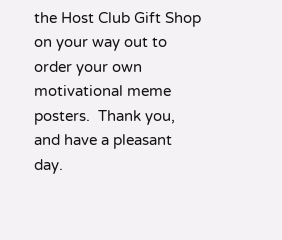the Host Club Gift Shop on your way out to order your own motivational meme posters.  Thank you, and have a pleasant day.